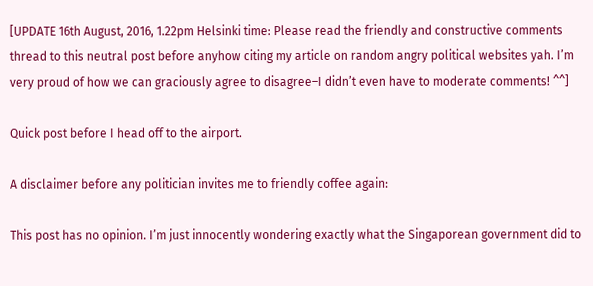[UPDATE 16th August, 2016, 1.22pm Helsinki time: Please read the friendly and constructive comments thread to this neutral post before anyhow citing my article on random angry political websites yah. I’m very proud of how we can graciously agree to disagree–I didn’t even have to moderate comments! ^^]

Quick post before I head off to the airport.

A disclaimer before any politician invites me to friendly coffee again:

This post has no opinion. I’m just innocently wondering exactly what the Singaporean government did to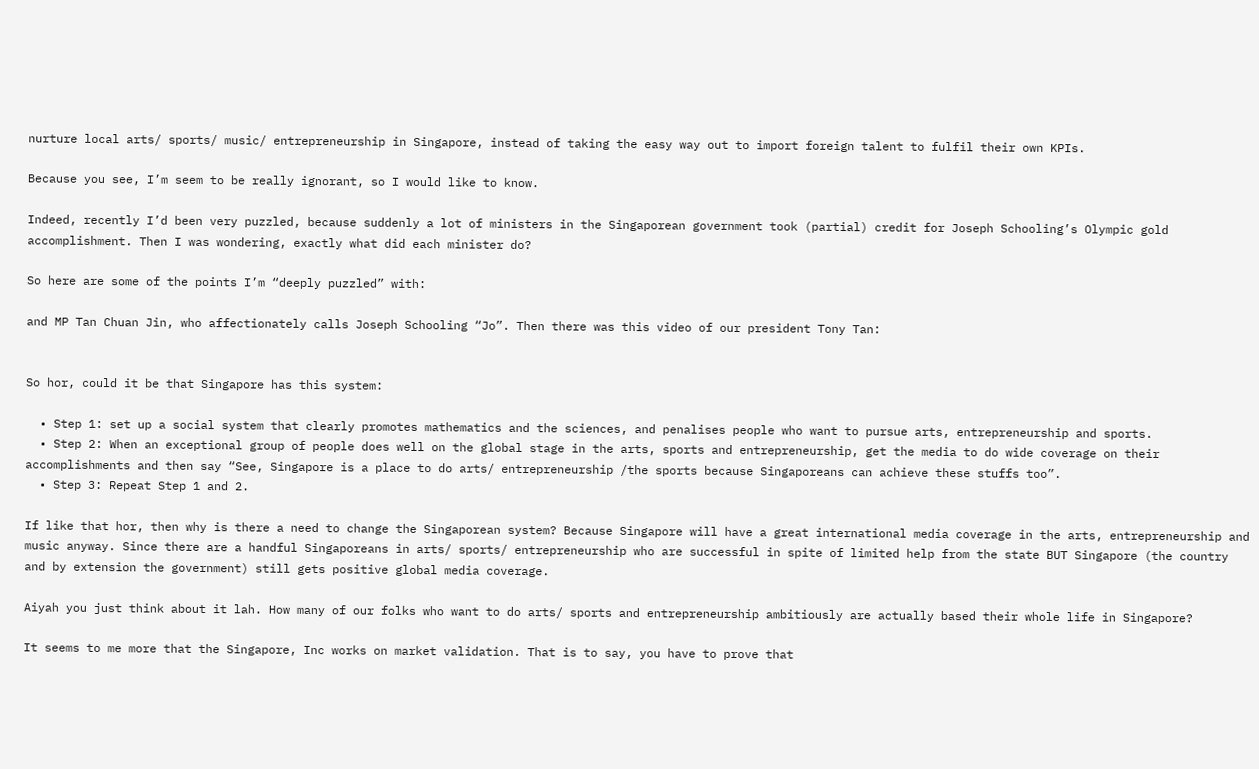nurture local arts/ sports/ music/ entrepreneurship in Singapore, instead of taking the easy way out to import foreign talent to fulfil their own KPIs.

Because you see, I’m seem to be really ignorant, so I would like to know.

Indeed, recently I’d been very puzzled, because suddenly a lot of ministers in the Singaporean government took (partial) credit for Joseph Schooling’s Olympic gold accomplishment. Then I was wondering, exactly what did each minister do?

So here are some of the points I’m “deeply puzzled” with:

and MP Tan Chuan Jin, who affectionately calls Joseph Schooling “Jo”. Then there was this video of our president Tony Tan:


So hor, could it be that Singapore has this system:

  • Step 1: set up a social system that clearly promotes mathematics and the sciences, and penalises people who want to pursue arts, entrepreneurship and sports.
  • Step 2: When an exceptional group of people does well on the global stage in the arts, sports and entrepreneurship, get the media to do wide coverage on their accomplishments and then say “See, Singapore is a place to do arts/ entrepreneurship /the sports because Singaporeans can achieve these stuffs too”.
  • Step 3: Repeat Step 1 and 2.

If like that hor, then why is there a need to change the Singaporean system? Because Singapore will have a great international media coverage in the arts, entrepreneurship and music anyway. Since there are a handful Singaporeans in arts/ sports/ entrepreneurship who are successful in spite of limited help from the state BUT Singapore (the country and by extension the government) still gets positive global media coverage.

Aiyah you just think about it lah. How many of our folks who want to do arts/ sports and entrepreneurship ambitiously are actually based their whole life in Singapore?

It seems to me more that the Singapore, Inc works on market validation. That is to say, you have to prove that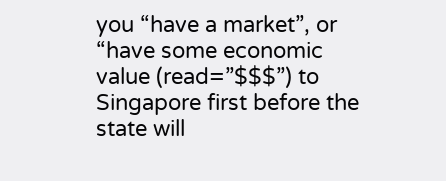you “have a market”, or “have some economic value (read=”$$$”) to Singapore first before the state will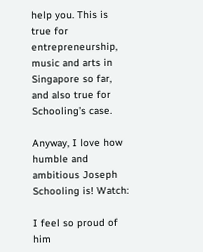help you. This is true for entrepreneurship, music and arts in Singapore so far, and also true for Schooling’s case.

Anyway, I love how humble and ambitious Joseph Schooling is! Watch:

I feel so proud of him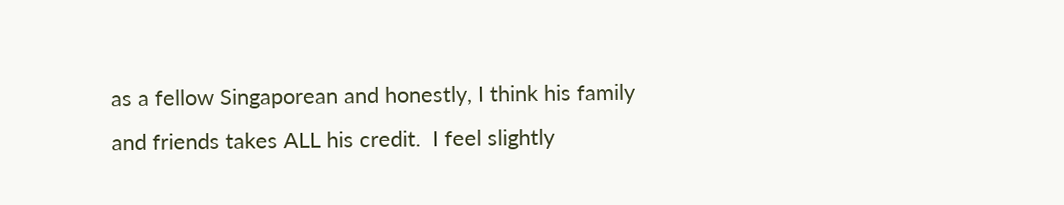as a fellow Singaporean and honestly, I think his family and friends takes ALL his credit.  I feel slightly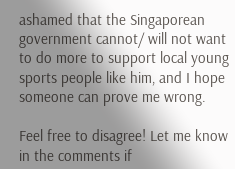ashamed that the Singaporean government cannot/ will not want to do more to support local young sports people like him, and I hope someone can prove me wrong.

Feel free to disagree! Let me know in the comments if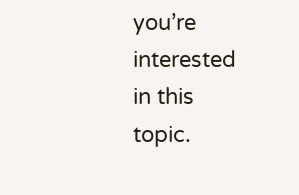you’re interested in this topic.